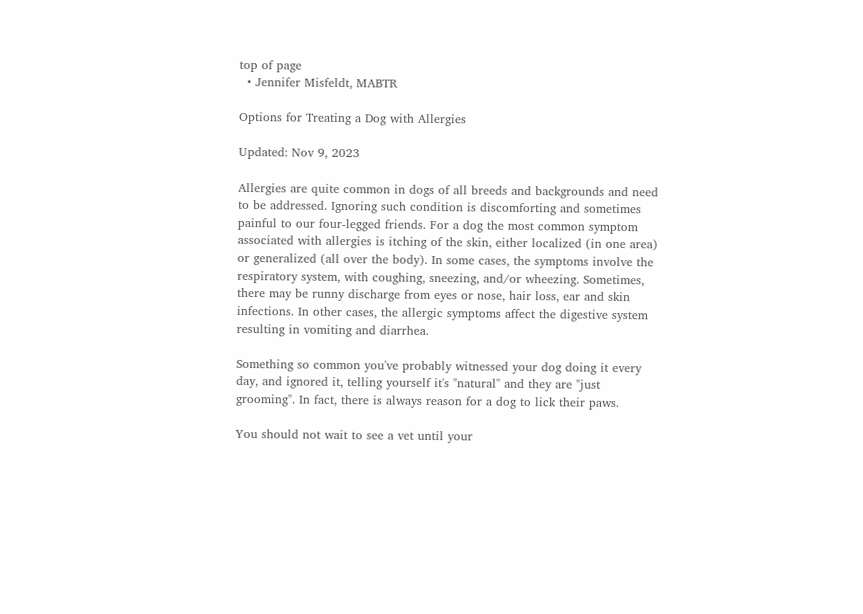top of page
  • Jennifer Misfeldt, MABTR

Options for Treating a Dog with Allergies

Updated: Nov 9, 2023

Allergies are quite common in dogs of all breeds and backgrounds and need to be addressed. Ignoring such condition is discomforting and sometimes painful to our four-legged friends. For a dog the most common symptom associated with allergies is itching of the skin, either localized (in one area) or generalized (all over the body). In some cases, the symptoms involve the respiratory system, with coughing, sneezing, and/or wheezing. Sometimes, there may be runny discharge from eyes or nose, hair loss, ear and skin infections. In other cases, the allergic symptoms affect the digestive system resulting in vomiting and diarrhea.

Something so common you've probably witnessed your dog doing it every day, and ignored it, telling yourself it's "natural" and they are "just grooming". In fact, there is always reason for a dog to lick their paws.

You should not wait to see a vet until your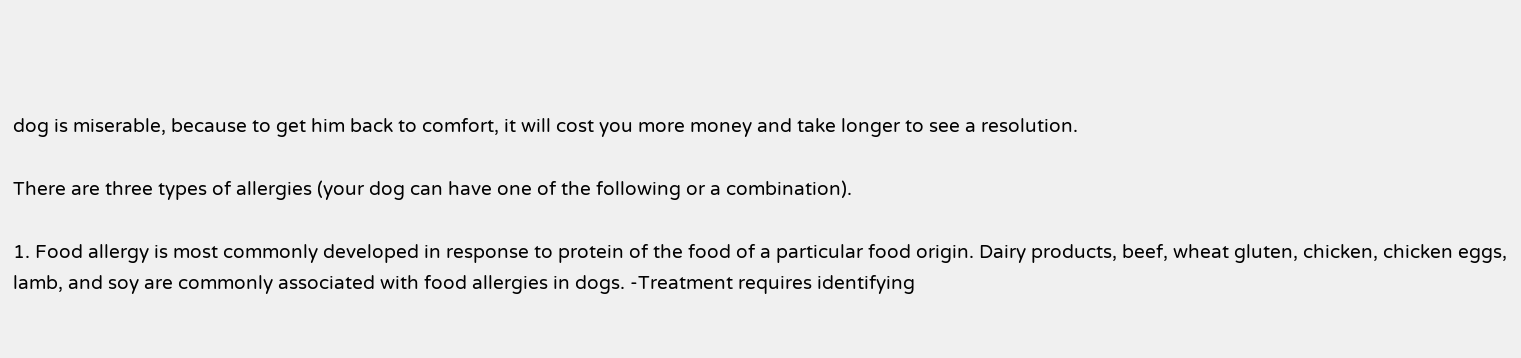dog is miserable, because to get him back to comfort, it will cost you more money and take longer to see a resolution.

There are three types of allergies (your dog can have one of the following or a combination).

1. Food allergy is most commonly developed in response to protein of the food of a particular food origin. Dairy products, beef, wheat gluten, chicken, chicken eggs, lamb, and soy are commonly associated with food allergies in dogs. -Treatment requires identifying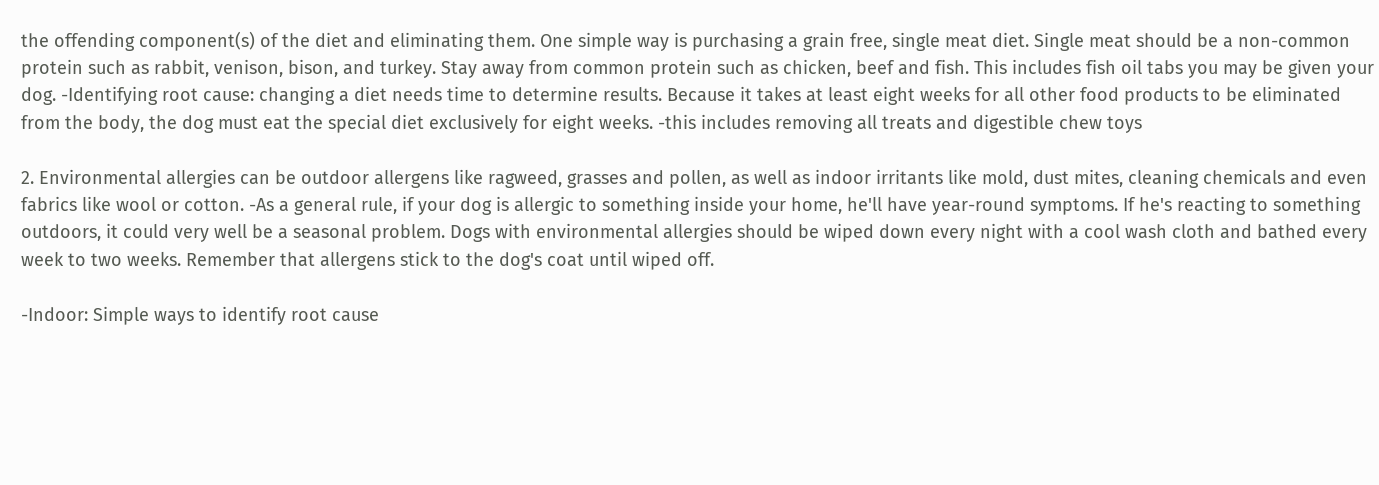the offending component(s) of the diet and eliminating them. One simple way is purchasing a grain free, single meat diet. Single meat should be a non-common protein such as rabbit, venison, bison, and turkey. Stay away from common protein such as chicken, beef and fish. This includes fish oil tabs you may be given your dog. -Identifying root cause: changing a diet needs time to determine results. Because it takes at least eight weeks for all other food products to be eliminated from the body, the dog must eat the special diet exclusively for eight weeks. -this includes removing all treats and digestible chew toys

2. Environmental allergies can be outdoor allergens like ragweed, grasses and pollen, as well as indoor irritants like mold, dust mites, cleaning chemicals and even fabrics like wool or cotton. -As a general rule, if your dog is allergic to something inside your home, he'll have year-round symptoms. If he's reacting to something outdoors, it could very well be a seasonal problem. Dogs with environmental allergies should be wiped down every night with a cool wash cloth and bathed every week to two weeks. Remember that allergens stick to the dog's coat until wiped off.

-Indoor: Simple ways to identify root cause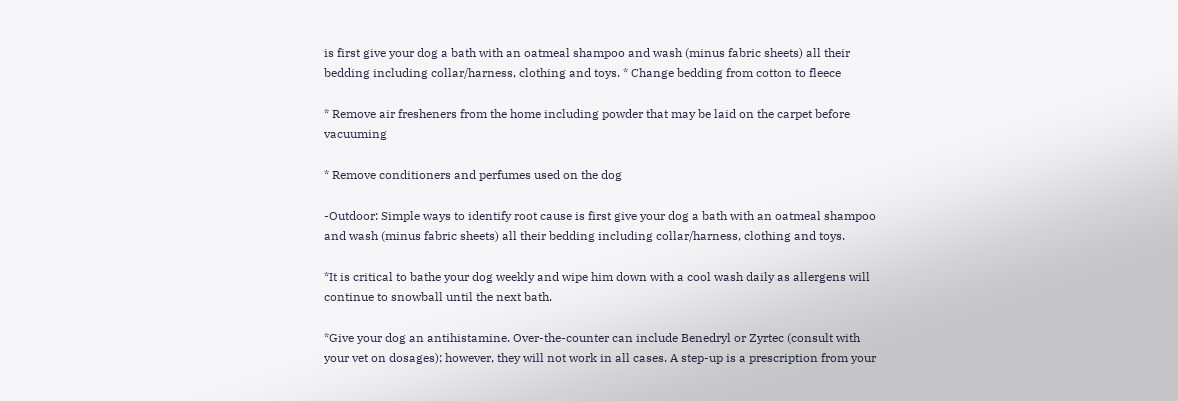is first give your dog a bath with an oatmeal shampoo and wash (minus fabric sheets) all their bedding including collar/harness, clothing and toys. * Change bedding from cotton to fleece

* Remove air fresheners from the home including powder that may be laid on the carpet before vacuuming

* Remove conditioners and perfumes used on the dog

-Outdoor: Simple ways to identify root cause is first give your dog a bath with an oatmeal shampoo and wash (minus fabric sheets) all their bedding including collar/harness, clothing and toys.

*It is critical to bathe your dog weekly and wipe him down with a cool wash daily as allergens will continue to snowball until the next bath.

*Give your dog an antihistamine. Over-the-counter can include Benedryl or Zyrtec (consult with your vet on dosages); however, they will not work in all cases. A step-up is a prescription from your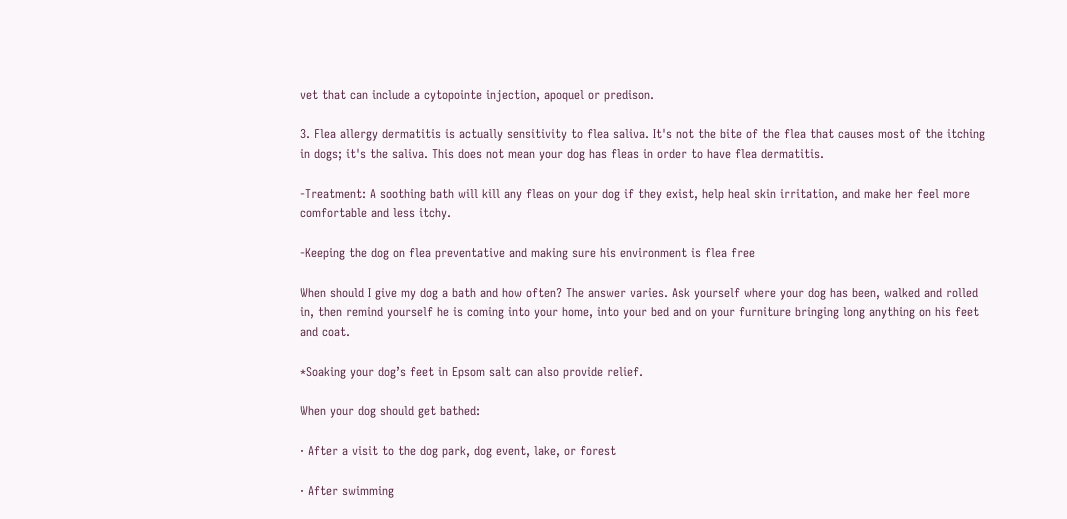vet that can include a cytopointe injection, apoquel or predison.

3. Flea allergy dermatitis is actually sensitivity to flea saliva. It's not the bite of the flea that causes most of the itching in dogs; it's the saliva. This does not mean your dog has fleas in order to have flea dermatitis.

-Treatment: A soothing bath will kill any fleas on your dog if they exist, help heal skin irritation, and make her feel more comfortable and less itchy.

-Keeping the dog on flea preventative and making sure his environment is flea free

When should I give my dog a bath and how often? The answer varies. Ask yourself where your dog has been, walked and rolled in, then remind yourself he is coming into your home, into your bed and on your furniture bringing long anything on his feet and coat.

*Soaking your dog’s feet in Epsom salt can also provide relief.

When your dog should get bathed:

· After a visit to the dog park, dog event, lake, or forest

· After swimming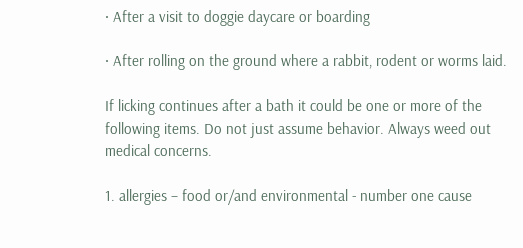· After a visit to doggie daycare or boarding

· After rolling on the ground where a rabbit, rodent or worms laid.

If licking continues after a bath it could be one or more of the following items. Do not just assume behavior. Always weed out medical concerns.

1. allergies – food or/and environmental - number one cause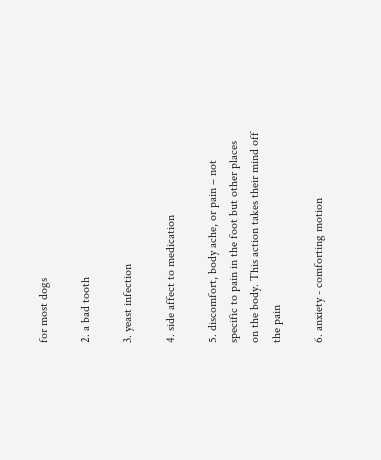for most dogs

2. a bad tooth

3. yeast infection

4. side affect to medication

5. discomfort, body ache, or pain – not specific to pain in the foot but other places on the body. This action takes their mind off the pain

6. anxiety - comforting motion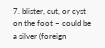7. blister, cut, or cyst on the foot – could be a silver (foreign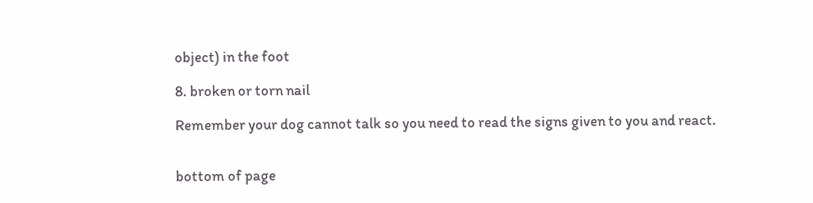object) in the foot

8. broken or torn nail

Remember your dog cannot talk so you need to read the signs given to you and react.


bottom of page